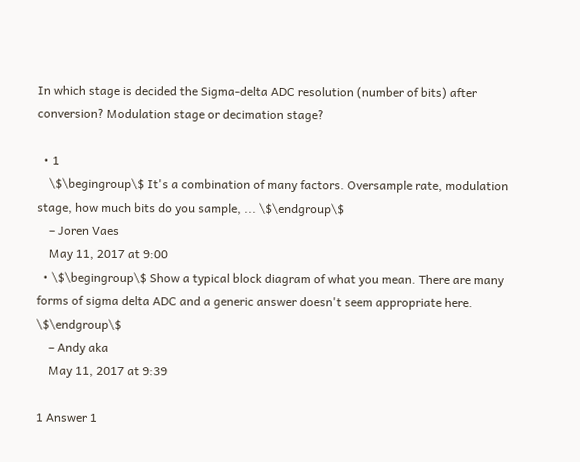In which stage is decided the Sigma-delta ADC resolution (number of bits) after conversion? Modulation stage or decimation stage?

  • 1
    \$\begingroup\$ It's a combination of many factors. Oversample rate, modulation stage, how much bits do you sample, ... \$\endgroup\$
    – Joren Vaes
    May 11, 2017 at 9:00
  • \$\begingroup\$ Show a typical block diagram of what you mean. There are many forms of sigma delta ADC and a generic answer doesn't seem appropriate here. \$\endgroup\$
    – Andy aka
    May 11, 2017 at 9:39

1 Answer 1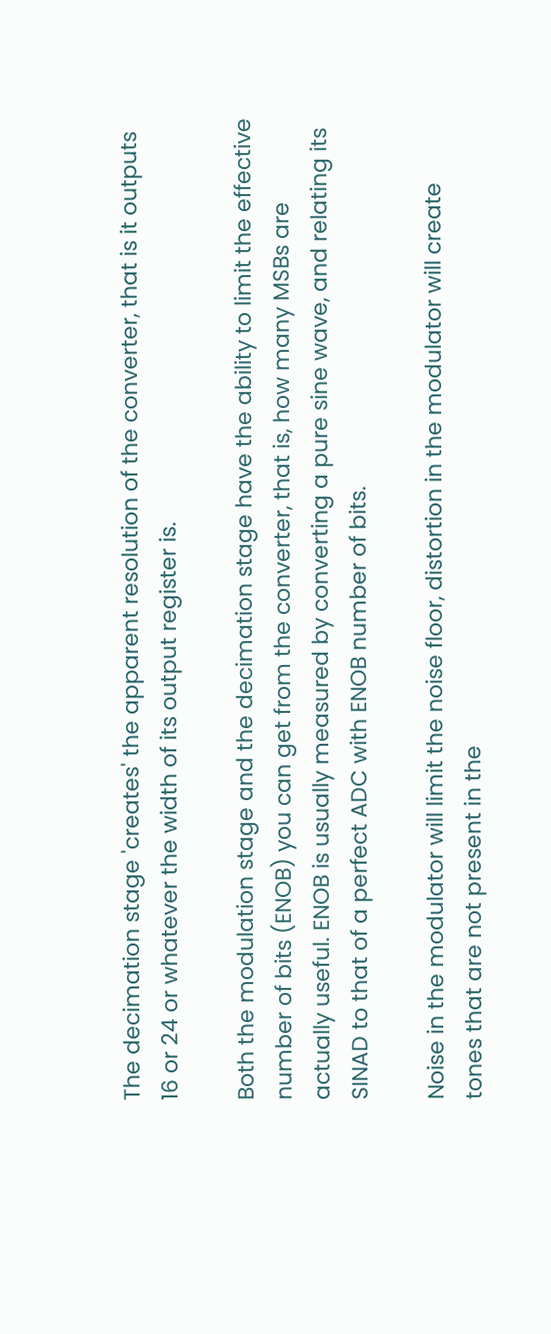The decimation stage 'creates' the apparent resolution of the converter, that is it outputs 16 or 24 or whatever the width of its output register is.

Both the modulation stage and the decimation stage have the ability to limit the effective number of bits (ENOB) you can get from the converter, that is, how many MSBs are actually useful. ENOB is usually measured by converting a pure sine wave, and relating its SINAD to that of a perfect ADC with ENOB number of bits.

Noise in the modulator will limit the noise floor, distortion in the modulator will create tones that are not present in the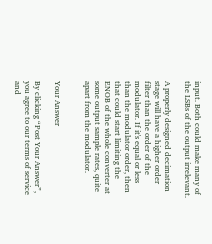input. Both could make many of the LSBs of the output irrelevant.

A properly designed decimation stage will have a higher order filter than the order of the modulator. If it's equal or less than the modulator order, then that could start limiting the ENOB of the whole converter at some output sample rates, quite apart from the modulator.


Your Answer

By clicking “Post Your Answer”, you agree to our terms of service and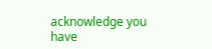acknowledge you have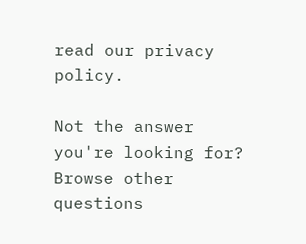read our privacy policy.

Not the answer you're looking for? Browse other questions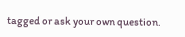tagged or ask your own question.